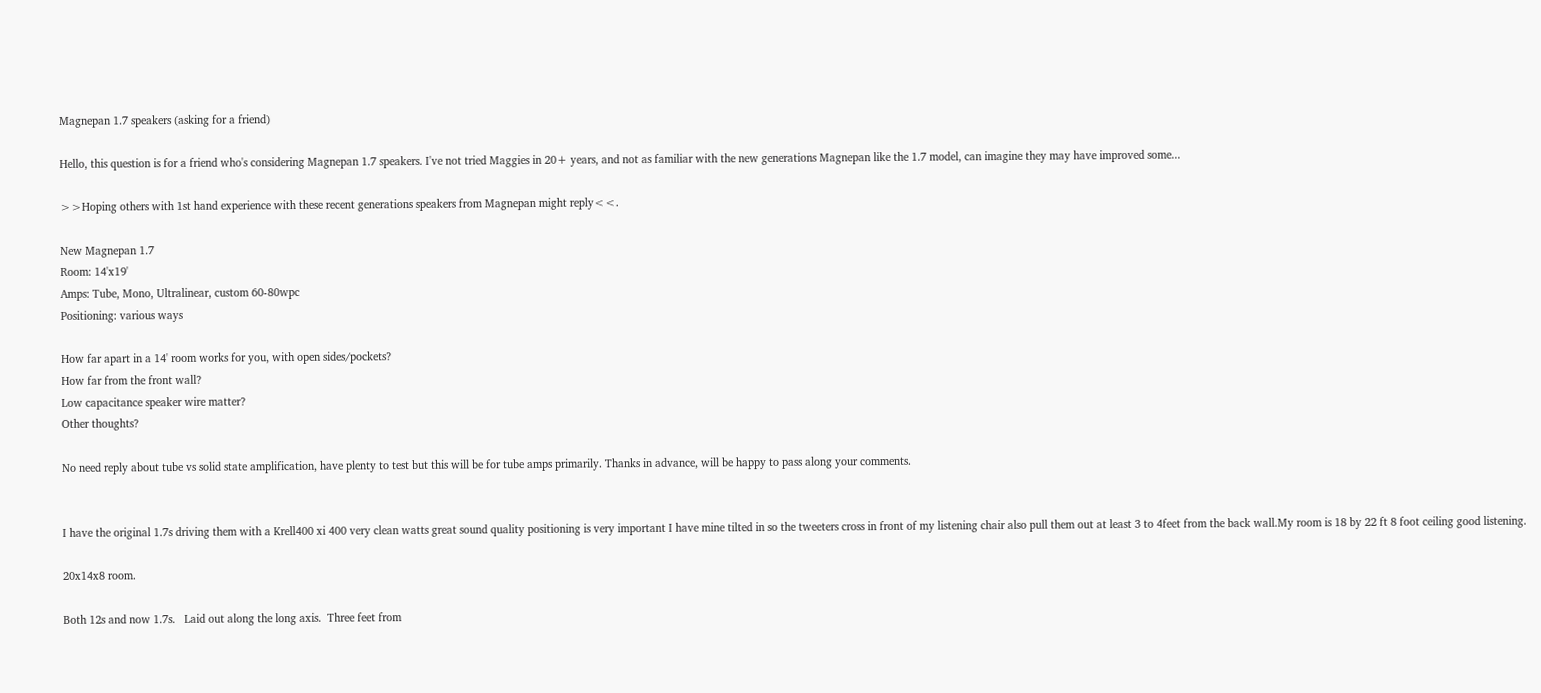Magnepan 1.7 speakers (asking for a friend)

Hello, this question is for a friend who's considering Magnepan 1.7 speakers. I've not tried Maggies in 20+ years, and not as familiar with the new generations Magnepan like the 1.7 model, can imagine they may have improved some...

>>Hoping others with 1st hand experience with these recent generations speakers from Magnepan might reply<<.

New Magnepan 1.7
Room: 14'x19'
Amps: Tube, Mono, Ultralinear, custom 60-80wpc
Positioning: various ways

How far apart in a 14' room works for you, with open sides/pockets?
How far from the front wall?
Low capacitance speaker wire matter?
Other thoughts?

No need reply about tube vs solid state amplification, have plenty to test but this will be for tube amps primarily. Thanks in advance, will be happy to pass along your comments.


I have the original 1.7s driving them with a Krell400 xi 400 very clean watts great sound quality positioning is very important I have mine tilted in so the tweeters cross in front of my listening chair also pull them out at least 3 to 4feet from the back wall.My room is 18 by 22 ft 8 foot ceiling good listening.

20x14x8 room.

Both 12s and now 1.7s.   Laid out along the long axis.  Three feet from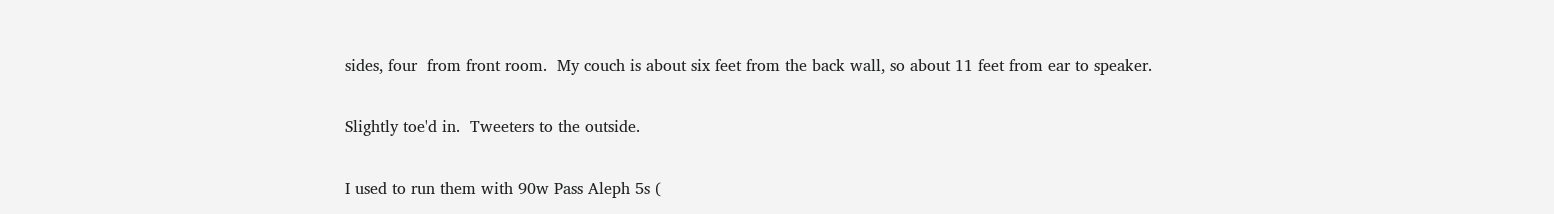sides, four  from front room.  My couch is about six feet from the back wall, so about 11 feet from ear to speaker.

Slightly toe'd in.  Tweeters to the outside.

I used to run them with 90w Pass Aleph 5s (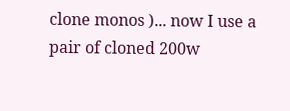clone monos )... now I use a pair of cloned 200w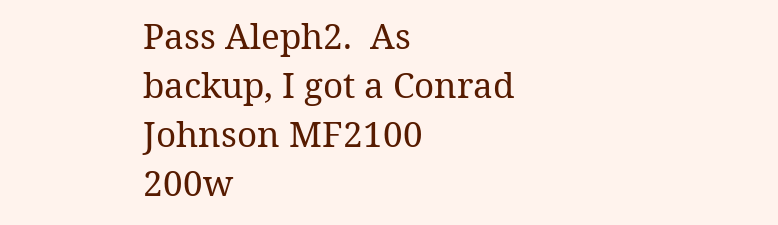Pass Aleph2.  As backup, I got a Conrad Johnson MF2100 200w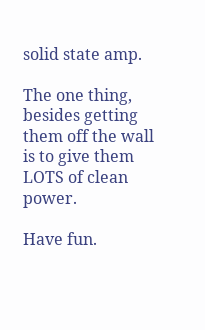solid state amp.

The one thing, besides getting them off the wall is to give them LOTS of clean power.

Have fun.